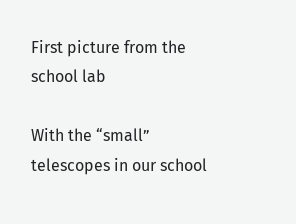First picture from the school lab

With the “small” telescopes in our school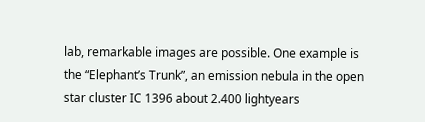lab, remarkable images are possible. One example is the “Elephant’s Trunk”, an emission nebula in the open star cluster IC 1396 about 2.400 lightyears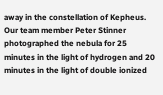away in the constellation of Kepheus. Our team member Peter Stinner photographed the nebula for 25 minutes in the light of hydrogen and 20 minutes in the light of double ionized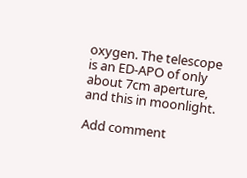oxygen. The telescope is an ED-APO of only about 7cm aperture, and this in moonlight.

Add comment